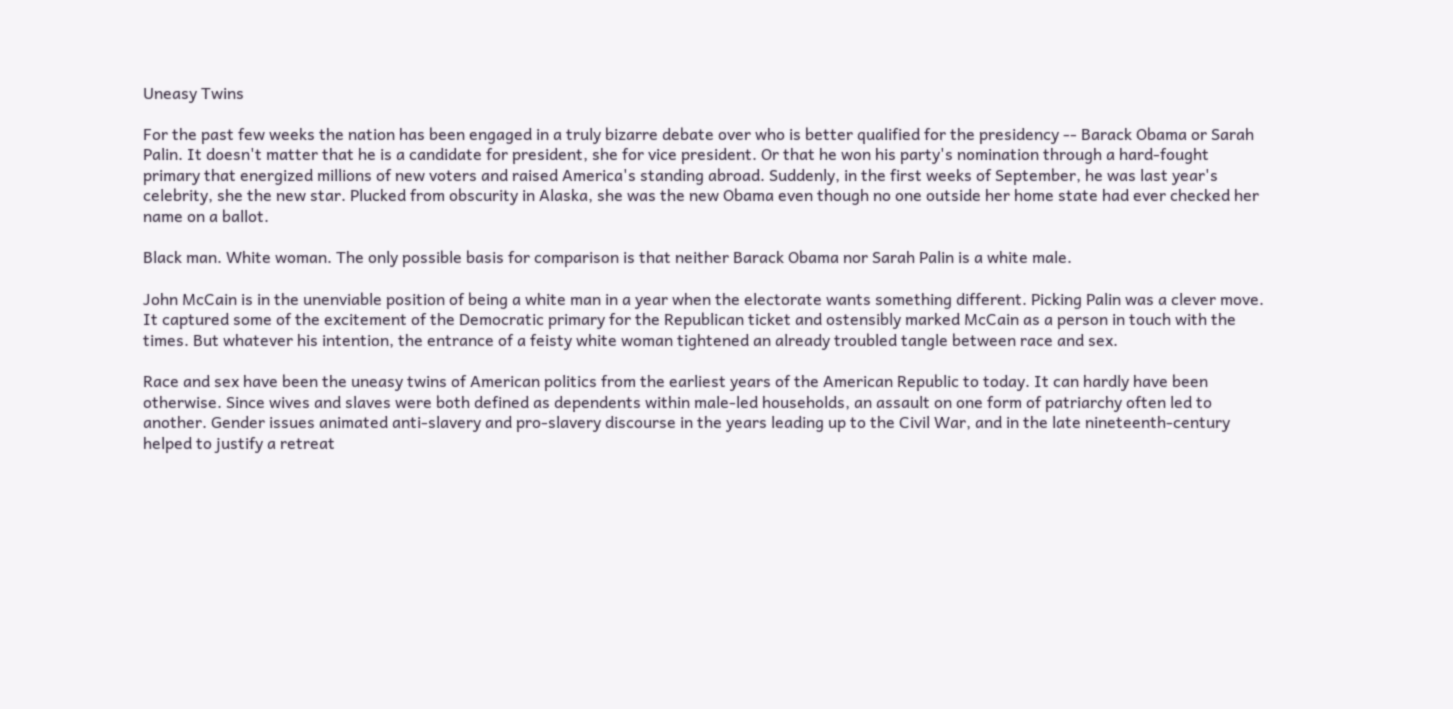Uneasy Twins

For the past few weeks the nation has been engaged in a truly bizarre debate over who is better qualified for the presidency -- Barack Obama or Sarah Palin. It doesn't matter that he is a candidate for president, she for vice president. Or that he won his party's nomination through a hard-fought primary that energized millions of new voters and raised America's standing abroad. Suddenly, in the first weeks of September, he was last year's celebrity, she the new star. Plucked from obscurity in Alaska, she was the new Obama even though no one outside her home state had ever checked her name on a ballot.

Black man. White woman. The only possible basis for comparison is that neither Barack Obama nor Sarah Palin is a white male.

John McCain is in the unenviable position of being a white man in a year when the electorate wants something different. Picking Palin was a clever move. It captured some of the excitement of the Democratic primary for the Republican ticket and ostensibly marked McCain as a person in touch with the times. But whatever his intention, the entrance of a feisty white woman tightened an already troubled tangle between race and sex.

Race and sex have been the uneasy twins of American politics from the earliest years of the American Republic to today. It can hardly have been otherwise. Since wives and slaves were both defined as dependents within male-led households, an assault on one form of patriarchy often led to another. Gender issues animated anti-slavery and pro-slavery discourse in the years leading up to the Civil War, and in the late nineteenth-century helped to justify a retreat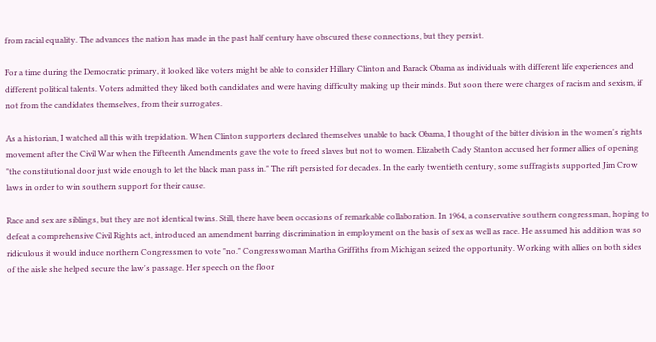from racial equality. The advances the nation has made in the past half century have obscured these connections, but they persist.

For a time during the Democratic primary, it looked like voters might be able to consider Hillary Clinton and Barack Obama as individuals with different life experiences and different political talents. Voters admitted they liked both candidates and were having difficulty making up their minds. But soon there were charges of racism and sexism, if not from the candidates themselves, from their surrogates.

As a historian, I watched all this with trepidation. When Clinton supporters declared themselves unable to back Obama, I thought of the bitter division in the women's rights movement after the Civil War when the Fifteenth Amendments gave the vote to freed slaves but not to women. Elizabeth Cady Stanton accused her former allies of opening "the constitutional door just wide enough to let the black man pass in." The rift persisted for decades. In the early twentieth century, some suffragists supported Jim Crow laws in order to win southern support for their cause.

Race and sex are siblings, but they are not identical twins. Still, there have been occasions of remarkable collaboration. In 1964, a conservative southern congressman, hoping to defeat a comprehensive Civil Rights act, introduced an amendment barring discrimination in employment on the basis of sex as well as race. He assumed his addition was so ridiculous it would induce northern Congressmen to vote "no." Congresswoman Martha Griffiths from Michigan seized the opportunity. Working with allies on both sides of the aisle she helped secure the law's passage. Her speech on the floor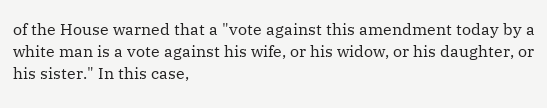of the House warned that a "vote against this amendment today by a white man is a vote against his wife, or his widow, or his daughter, or his sister." In this case,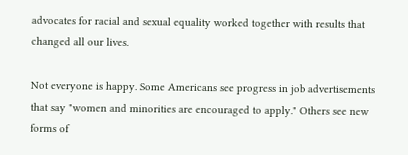advocates for racial and sexual equality worked together with results that changed all our lives.

Not everyone is happy. Some Americans see progress in job advertisements that say "women and minorities are encouraged to apply." Others see new forms of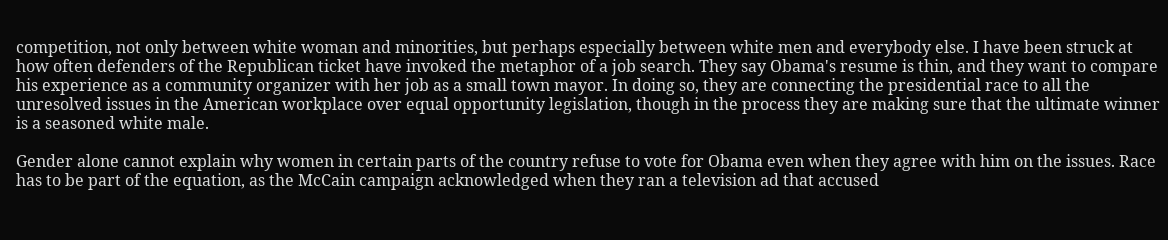competition, not only between white woman and minorities, but perhaps especially between white men and everybody else. I have been struck at how often defenders of the Republican ticket have invoked the metaphor of a job search. They say Obama's resume is thin, and they want to compare his experience as a community organizer with her job as a small town mayor. In doing so, they are connecting the presidential race to all the unresolved issues in the American workplace over equal opportunity legislation, though in the process they are making sure that the ultimate winner is a seasoned white male.

Gender alone cannot explain why women in certain parts of the country refuse to vote for Obama even when they agree with him on the issues. Race has to be part of the equation, as the McCain campaign acknowledged when they ran a television ad that accused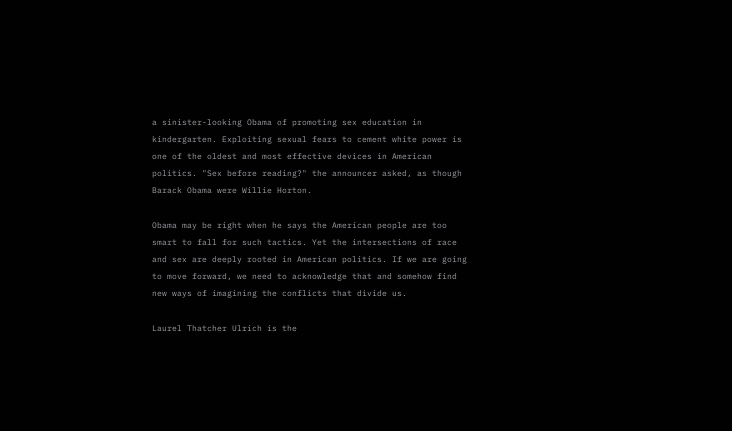a sinister-looking Obama of promoting sex education in kindergarten. Exploiting sexual fears to cement white power is one of the oldest and most effective devices in American politics. "Sex before reading?" the announcer asked, as though Barack Obama were Willie Horton.

Obama may be right when he says the American people are too smart to fall for such tactics. Yet the intersections of race and sex are deeply rooted in American politics. If we are going to move forward, we need to acknowledge that and somehow find new ways of imagining the conflicts that divide us.

Laurel Thatcher Ulrich is the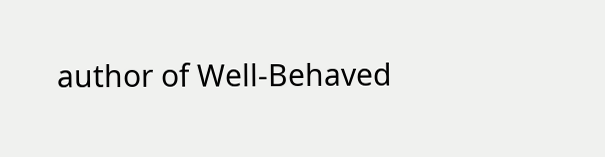author of Well-Behaved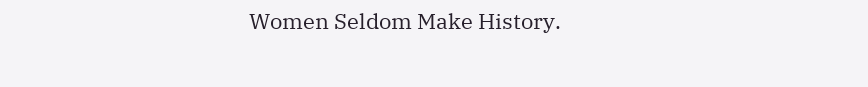Women Seldom Make History.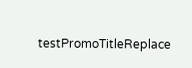testPromoTitleReplace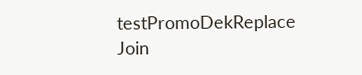testPromoDekReplace Join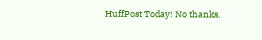HuffPost Today! No thanks.